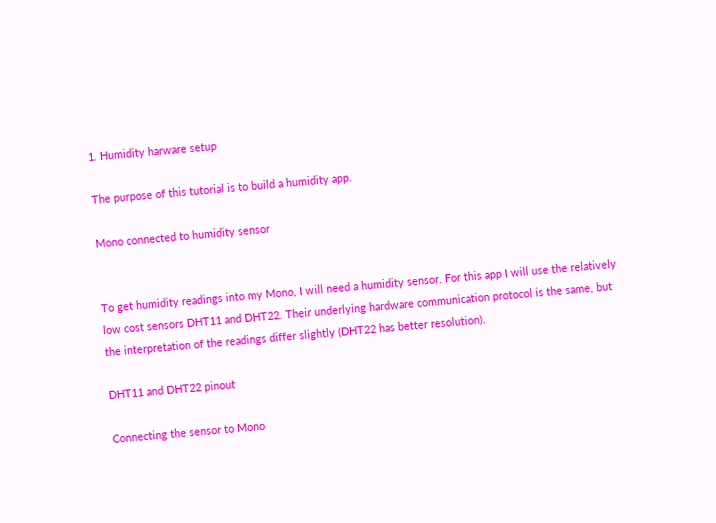1. Humidity harware setup

The purpose of this tutorial is to build a humidity app.

Mono connected to humidity sensor


To get humidity readings into my Mono, I will need a humidity sensor. For this app I will use the relatively low cost sensors DHT11 and DHT22. Their underlying hardware communication protocol is the same, but the interpretation of the readings differ slightly (DHT22 has better resolution).

DHT11 and DHT22 pinout

Connecting the sensor to Mono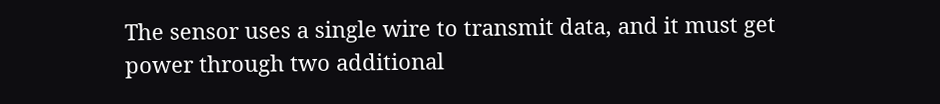The sensor uses a single wire to transmit data, and it must get power through two additional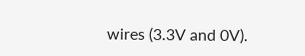wires (3.3V and 0V).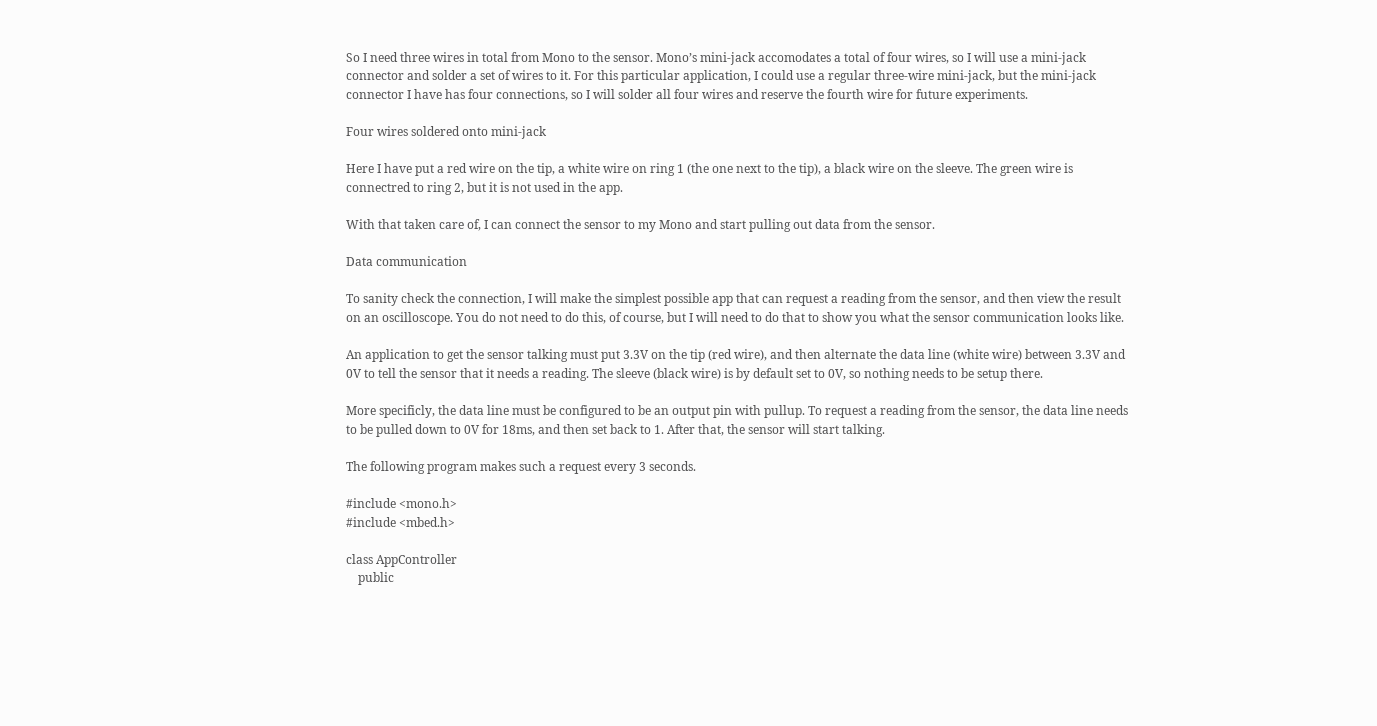So I need three wires in total from Mono to the sensor. Mono’s mini-jack accomodates a total of four wires, so I will use a mini-jack connector and solder a set of wires to it. For this particular application, I could use a regular three-wire mini-jack, but the mini-jack connector I have has four connections, so I will solder all four wires and reserve the fourth wire for future experiments.

Four wires soldered onto mini-jack

Here I have put a red wire on the tip, a white wire on ring 1 (the one next to the tip), a black wire on the sleeve. The green wire is connectred to ring 2, but it is not used in the app.

With that taken care of, I can connect the sensor to my Mono and start pulling out data from the sensor.

Data communication

To sanity check the connection, I will make the simplest possible app that can request a reading from the sensor, and then view the result on an oscilloscope. You do not need to do this, of course, but I will need to do that to show you what the sensor communication looks like.

An application to get the sensor talking must put 3.3V on the tip (red wire), and then alternate the data line (white wire) between 3.3V and 0V to tell the sensor that it needs a reading. The sleeve (black wire) is by default set to 0V, so nothing needs to be setup there.

More specificly, the data line must be configured to be an output pin with pullup. To request a reading from the sensor, the data line needs to be pulled down to 0V for 18ms, and then set back to 1. After that, the sensor will start talking.

The following program makes such a request every 3 seconds.

#include <mono.h>
#include <mbed.h>

class AppController
    public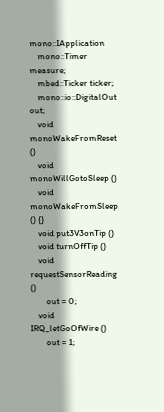mono::IApplication
    mono::Timer measure;
    mbed::Ticker ticker;
    mono::io::DigitalOut out;
    void monoWakeFromReset ()
    void monoWillGotoSleep ()
    void monoWakeFromSleep () {}
    void put3V3onTip ()
    void turnOffTip ()
    void requestSensorReading ()
        out = 0;
    void IRQ_letGoOfWire ()
        out = 1;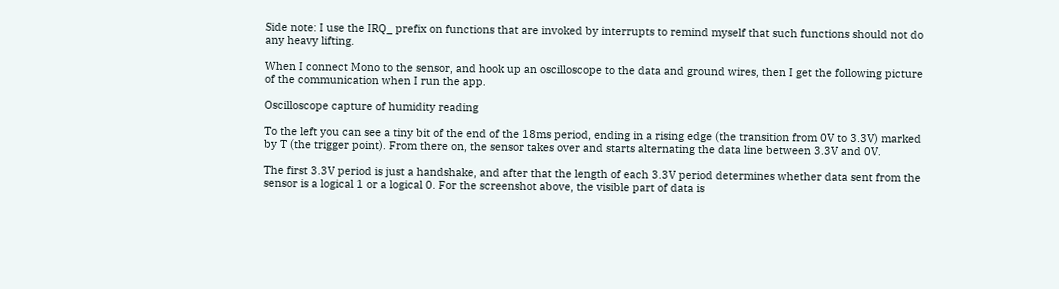Side note: I use the IRQ_ prefix on functions that are invoked by interrupts to remind myself that such functions should not do any heavy lifting.

When I connect Mono to the sensor, and hook up an oscilloscope to the data and ground wires, then I get the following picture of the communication when I run the app.

Oscilloscope capture of humidity reading

To the left you can see a tiny bit of the end of the 18ms period, ending in a rising edge (the transition from 0V to 3.3V) marked by T (the trigger point). From there on, the sensor takes over and starts alternating the data line between 3.3V and 0V.

The first 3.3V period is just a handshake, and after that the length of each 3.3V period determines whether data sent from the sensor is a logical 1 or a logical 0. For the screenshot above, the visible part of data is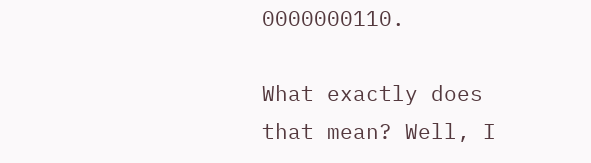0000000110.

What exactly does that mean? Well, I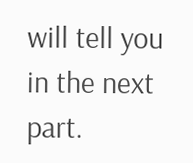will tell you in the next part.